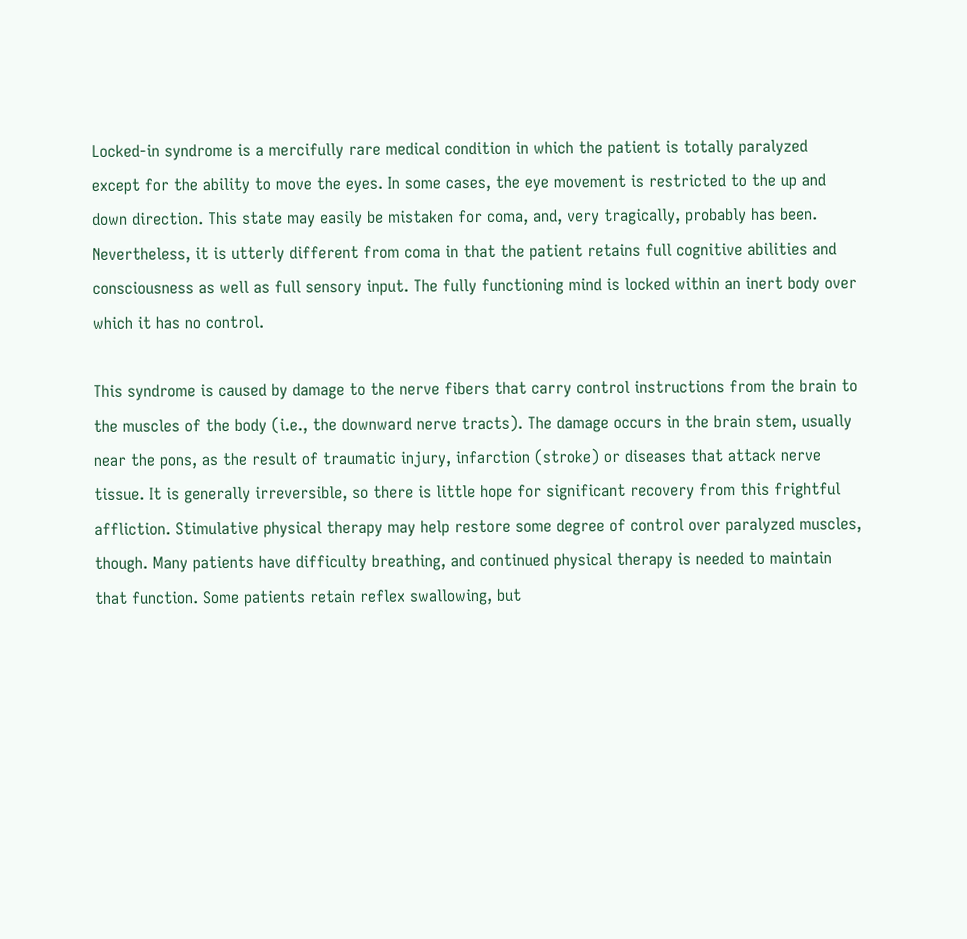Locked-in syndrome is a mercifully rare medical condition in which the patient is totally paralyzed except for the ability to move the eyes. In some cases, the eye movement is restricted to the up and down direction. This state may easily be mistaken for coma, and, very tragically, probably has been. Nevertheless, it is utterly different from coma in that the patient retains full cognitive abilities and consciousness as well as full sensory input. The fully functioning mind is locked within an inert body over which it has no control.

This syndrome is caused by damage to the nerve fibers that carry control instructions from the brain to the muscles of the body (i.e., the downward nerve tracts). The damage occurs in the brain stem, usually near the pons, as the result of traumatic injury, infarction (stroke) or diseases that attack nerve tissue. It is generally irreversible, so there is little hope for significant recovery from this frightful affliction. Stimulative physical therapy may help restore some degree of control over paralyzed muscles, though. Many patients have difficulty breathing, and continued physical therapy is needed to maintain that function. Some patients retain reflex swallowing, but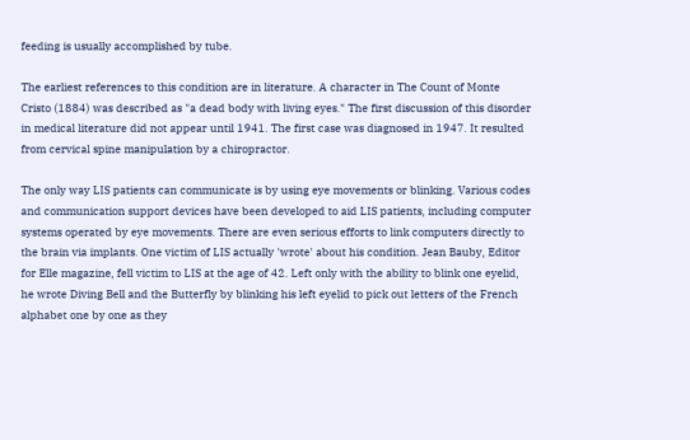feeding is usually accomplished by tube.

The earliest references to this condition are in literature. A character in The Count of Monte Cristo (1884) was described as "a dead body with living eyes." The first discussion of this disorder in medical literature did not appear until 1941. The first case was diagnosed in 1947. It resulted from cervical spine manipulation by a chiropractor.

The only way LIS patients can communicate is by using eye movements or blinking. Various codes and communication support devices have been developed to aid LIS patients, including computer systems operated by eye movements. There are even serious efforts to link computers directly to the brain via implants. One victim of LIS actually 'wrote' about his condition. Jean Bauby, Editor for Elle magazine, fell victim to LIS at the age of 42. Left only with the ability to blink one eyelid, he wrote Diving Bell and the Butterfly by blinking his left eyelid to pick out letters of the French alphabet one by one as they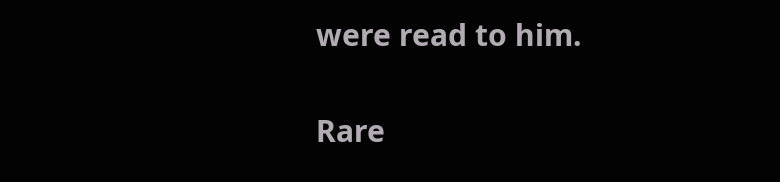were read to him.

Rare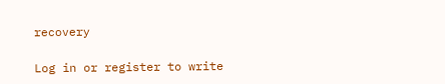recovery

Log in or register to write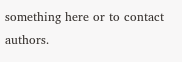something here or to contact authors.